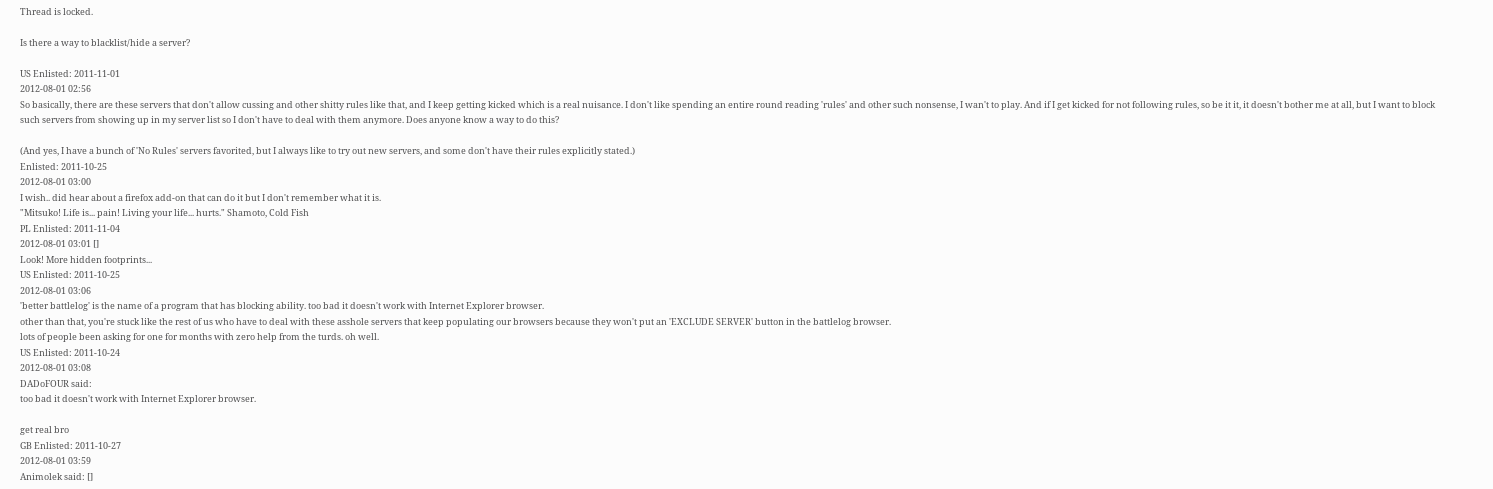Thread is locked.

Is there a way to blacklist/hide a server?

US Enlisted: 2011-11-01
2012-08-01 02:56
So basically, there are these servers that don't allow cussing and other shitty rules like that, and I keep getting kicked which is a real nuisance. I don't like spending an entire round reading 'rules' and other such nonsense, I wan't to play. And if I get kicked for not following rules, so be it it, it doesn't bother me at all, but I want to block such servers from showing up in my server list so I don't have to deal with them anymore. Does anyone know a way to do this?

(And yes, I have a bunch of 'No Rules' servers favorited, but I always like to try out new servers, and some don't have their rules explicitly stated.)
Enlisted: 2011-10-25
2012-08-01 03:00
I wish.. did hear about a firefox add-on that can do it but I don't remember what it is.
"Mitsuko! Life is... pain! Living your life... hurts." Shamoto, Cold Fish
PL Enlisted: 2011-11-04
2012-08-01 03:01 []
Look! More hidden footprints...
US Enlisted: 2011-10-25
2012-08-01 03:06
'better battlelog' is the name of a program that has blocking ability. too bad it doesn't work with Internet Explorer browser.
other than that, you're stuck like the rest of us who have to deal with these asshole servers that keep populating our browsers because they won't put an 'EXCLUDE SERVER' button in the battlelog browser.
lots of people been asking for one for months with zero help from the turds. oh well.
US Enlisted: 2011-10-24
2012-08-01 03:08
DADoFOUR said:
too bad it doesn't work with Internet Explorer browser.

get real bro
GB Enlisted: 2011-10-27
2012-08-01 03:59
Animolek said: []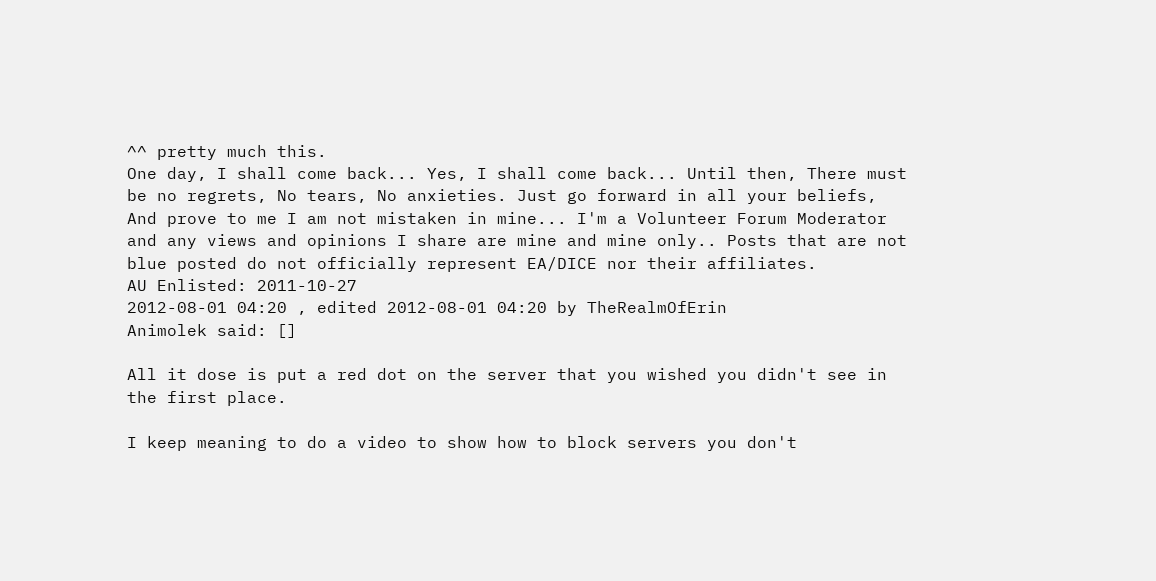^^ pretty much this.
One day, I shall come back... Yes, I shall come back... Until then, There must be no regrets, No tears, No anxieties. Just go forward in all your beliefs, And prove to me I am not mistaken in mine... I'm a Volunteer Forum Moderator and any views and opinions I share are mine and mine only.. Posts that are not blue posted do not officially represent EA/DICE nor their affiliates.
AU Enlisted: 2011-10-27
2012-08-01 04:20 , edited 2012-08-01 04:20 by TheRealmOfErin
Animolek said: []

All it dose is put a red dot on the server that you wished you didn't see in the first place.

I keep meaning to do a video to show how to block servers you don't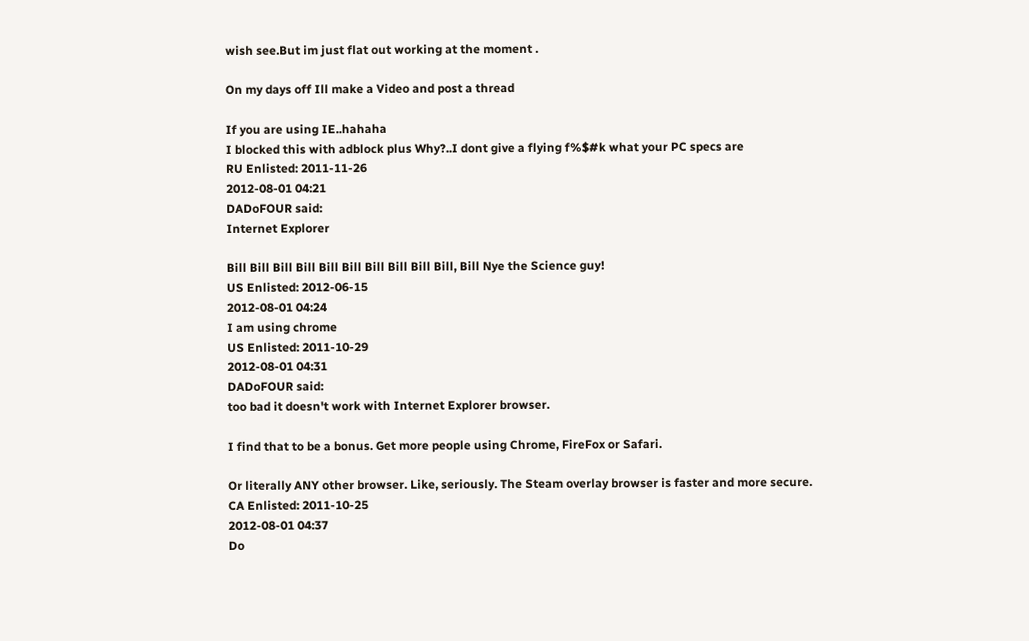wish see.But im just flat out working at the moment .

On my days off Ill make a Video and post a thread

If you are using IE..hahaha
I blocked this with adblock plus Why?..I dont give a flying f%$#k what your PC specs are
RU Enlisted: 2011-11-26
2012-08-01 04:21
DADoFOUR said:
Internet Explorer

Bill Bill Bill Bill Bill Bill Bill Bill Bill Bill, Bill Nye the Science guy!
US Enlisted: 2012-06-15
2012-08-01 04:24
I am using chrome
US Enlisted: 2011-10-29
2012-08-01 04:31
DADoFOUR said:
too bad it doesn't work with Internet Explorer browser.

I find that to be a bonus. Get more people using Chrome, FireFox or Safari.

Or literally ANY other browser. Like, seriously. The Steam overlay browser is faster and more secure.
CA Enlisted: 2011-10-25
2012-08-01 04:37
Do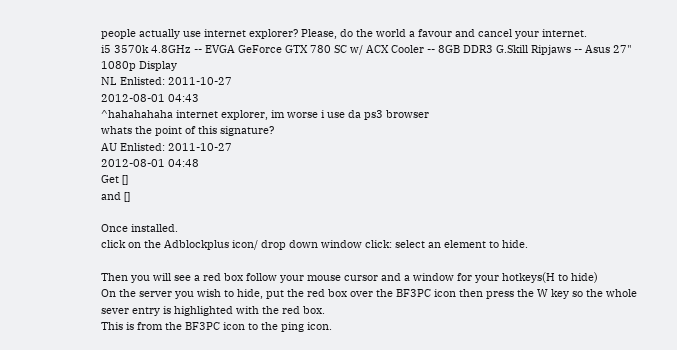people actually use internet explorer? Please, do the world a favour and cancel your internet.
i5 3570k 4.8GHz -- EVGA GeForce GTX 780 SC w/ ACX Cooler -- 8GB DDR3 G.Skill Ripjaws -- Asus 27" 1080p Display
NL Enlisted: 2011-10-27
2012-08-01 04:43
^hahahahaha internet explorer, im worse i use da ps3 browser
whats the point of this signature?
AU Enlisted: 2011-10-27
2012-08-01 04:48
Get []
and []

Once installed.
click on the Adblockplus icon/ drop down window click: select an element to hide.

Then you will see a red box follow your mouse cursor and a window for your hotkeys(H to hide)
On the server you wish to hide, put the red box over the BF3PC icon then press the W key so the whole sever entry is highlighted with the red box.
This is from the BF3PC icon to the ping icon.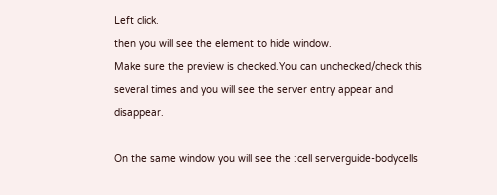Left click.
then you will see the element to hide window.
Make sure the preview is checked.You can unchecked/check this several times and you will see the server entry appear and disappear.

On the same window you will see the :cell serverguide-bodycells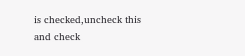is checked,uncheck this and check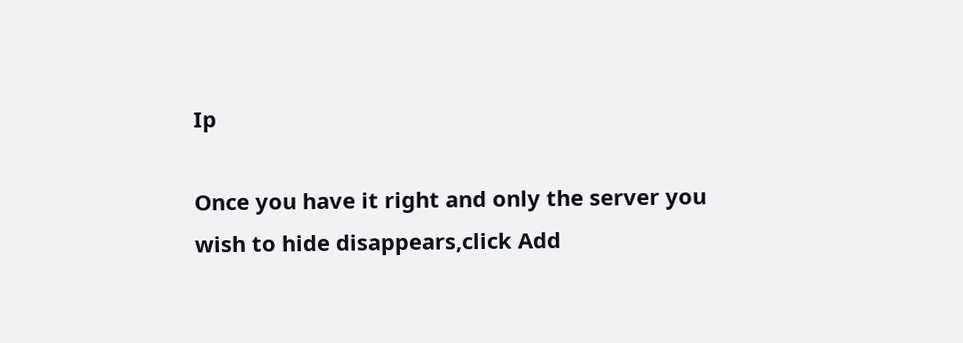Ip

Once you have it right and only the server you wish to hide disappears,click Add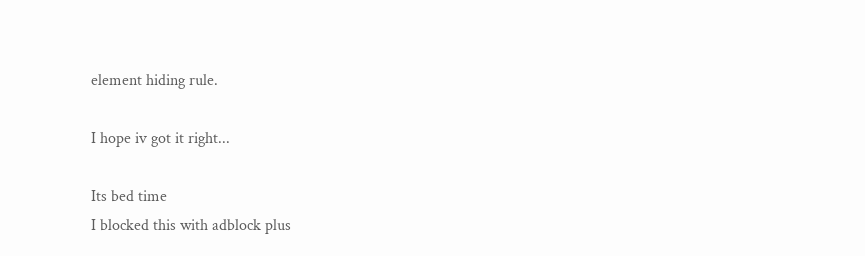element hiding rule.

I hope iv got it right...

Its bed time
I blocked this with adblock plus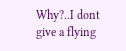Why?..I dont give a flying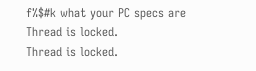f%$#k what your PC specs are
Thread is locked.
Thread is locked.